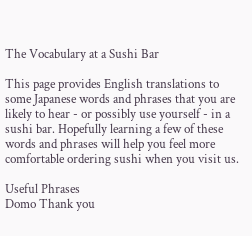The Vocabulary at a Sushi Bar

This page provides English translations to some Japanese words and phrases that you are likely to hear - or possibly use yourself - in a sushi bar. Hopefully learning a few of these words and phrases will help you feel more comfortable ordering sushi when you visit us.

Useful Phrases
Domo Thank you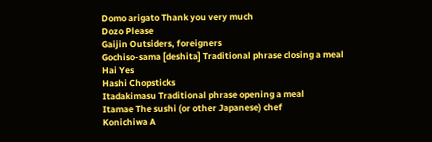Domo arigato Thank you very much
Dozo Please
Gaijin Outsiders, foreigners
Gochiso-sama [deshita] Traditional phrase closing a meal
Hai Yes
Hashi Chopsticks
Itadakimasu Traditional phrase opening a meal
Itamae The sushi (or other Japanese) chef
Konichiwa A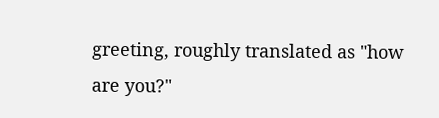greeting, roughly translated as "how are you?"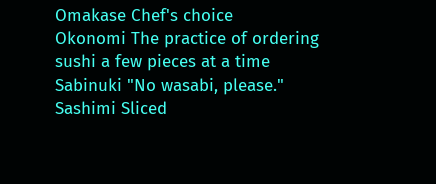Omakase Chef's choice
Okonomi The practice of ordering sushi a few pieces at a time
Sabinuki "No wasabi, please."
Sashimi Sliced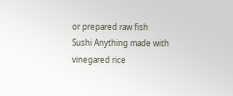or prepared raw fish
Sushi Anything made with vinegared rice